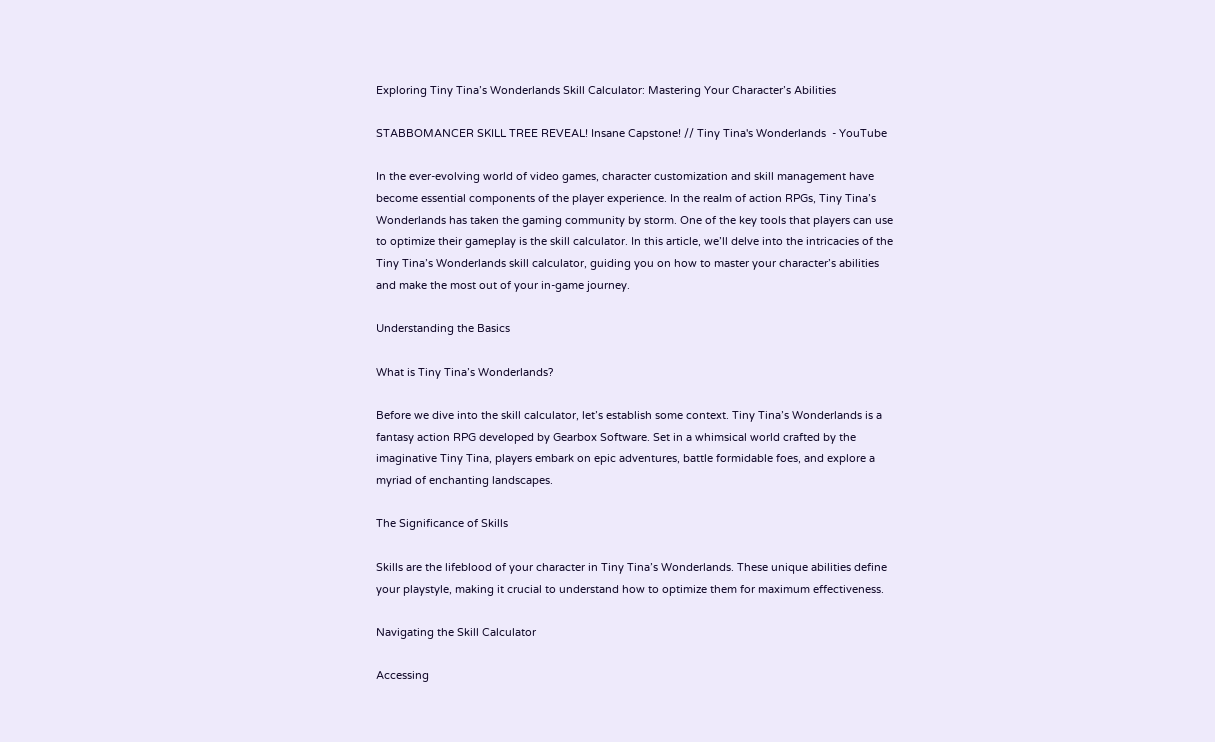Exploring Tiny Tina’s Wonderlands Skill Calculator: Mastering Your Character’s Abilities

STABBOMANCER SKILL TREE REVEAL! Insane Capstone! // Tiny Tina's Wonderlands  - YouTube

In the ever-evolving world of video games, character customization and skill management have become essential components of the player experience. In the realm of action RPGs, Tiny Tina’s Wonderlands has taken the gaming community by storm. One of the key tools that players can use to optimize their gameplay is the skill calculator. In this article, we’ll delve into the intricacies of the Tiny Tina’s Wonderlands skill calculator, guiding you on how to master your character’s abilities and make the most out of your in-game journey.

Understanding the Basics

What is Tiny Tina’s Wonderlands?

Before we dive into the skill calculator, let’s establish some context. Tiny Tina’s Wonderlands is a fantasy action RPG developed by Gearbox Software. Set in a whimsical world crafted by the imaginative Tiny Tina, players embark on epic adventures, battle formidable foes, and explore a myriad of enchanting landscapes.

The Significance of Skills

Skills are the lifeblood of your character in Tiny Tina’s Wonderlands. These unique abilities define your playstyle, making it crucial to understand how to optimize them for maximum effectiveness.

Navigating the Skill Calculator

Accessing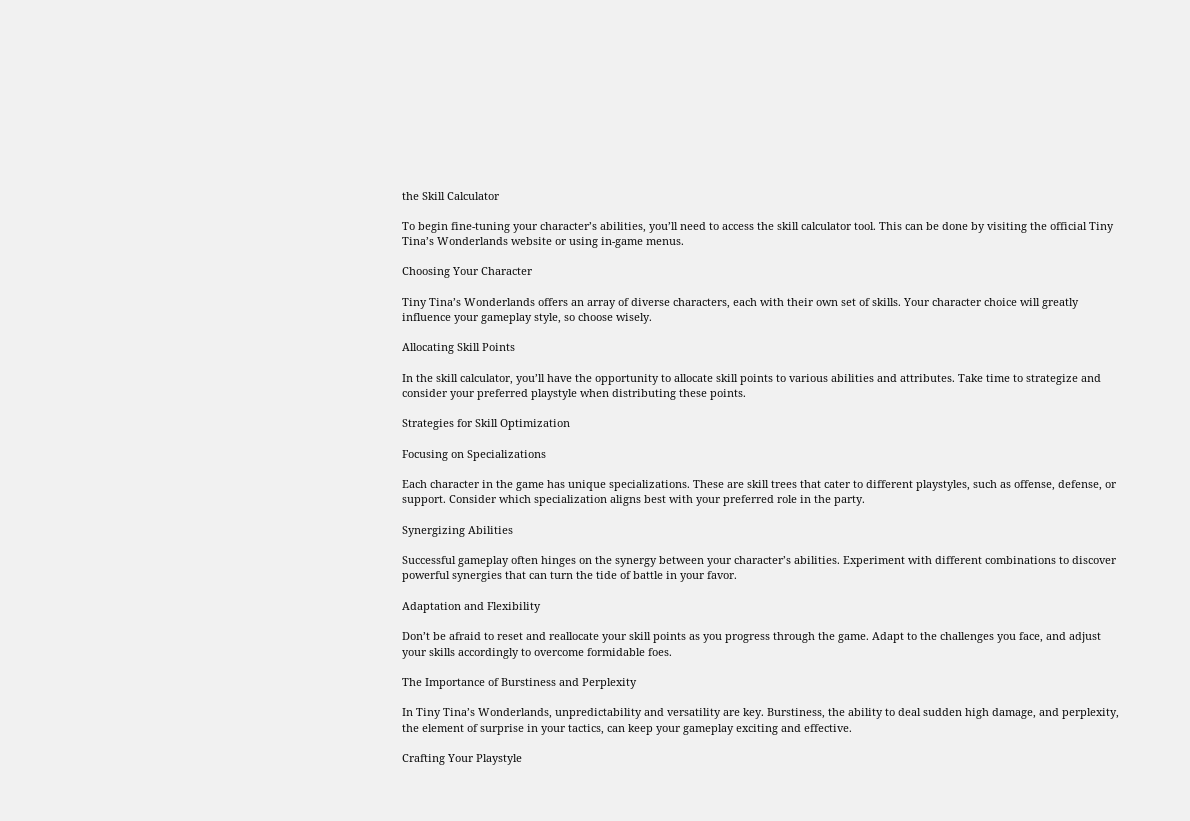the Skill Calculator

To begin fine-tuning your character’s abilities, you’ll need to access the skill calculator tool. This can be done by visiting the official Tiny Tina’s Wonderlands website or using in-game menus.

Choosing Your Character

Tiny Tina’s Wonderlands offers an array of diverse characters, each with their own set of skills. Your character choice will greatly influence your gameplay style, so choose wisely.

Allocating Skill Points

In the skill calculator, you’ll have the opportunity to allocate skill points to various abilities and attributes. Take time to strategize and consider your preferred playstyle when distributing these points.

Strategies for Skill Optimization

Focusing on Specializations

Each character in the game has unique specializations. These are skill trees that cater to different playstyles, such as offense, defense, or support. Consider which specialization aligns best with your preferred role in the party.

Synergizing Abilities

Successful gameplay often hinges on the synergy between your character’s abilities. Experiment with different combinations to discover powerful synergies that can turn the tide of battle in your favor.

Adaptation and Flexibility

Don’t be afraid to reset and reallocate your skill points as you progress through the game. Adapt to the challenges you face, and adjust your skills accordingly to overcome formidable foes.

The Importance of Burstiness and Perplexity

In Tiny Tina’s Wonderlands, unpredictability and versatility are key. Burstiness, the ability to deal sudden high damage, and perplexity, the element of surprise in your tactics, can keep your gameplay exciting and effective.

Crafting Your Playstyle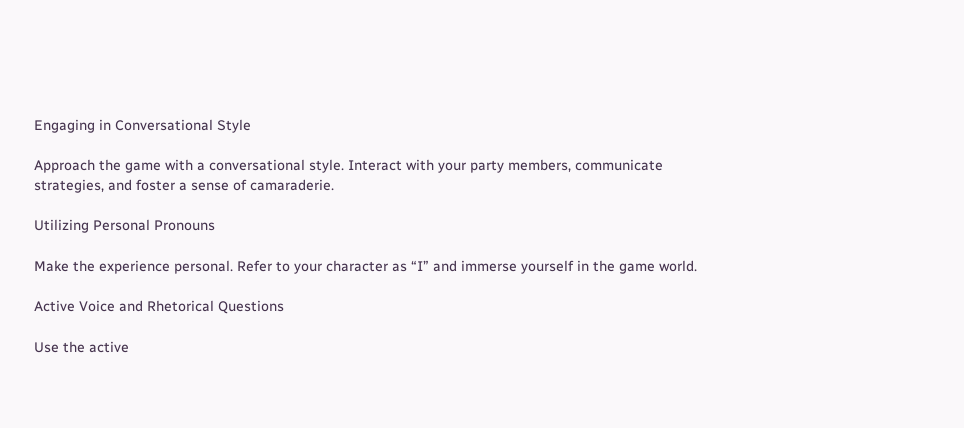Engaging in Conversational Style

Approach the game with a conversational style. Interact with your party members, communicate strategies, and foster a sense of camaraderie.

Utilizing Personal Pronouns

Make the experience personal. Refer to your character as “I” and immerse yourself in the game world.

Active Voice and Rhetorical Questions

Use the active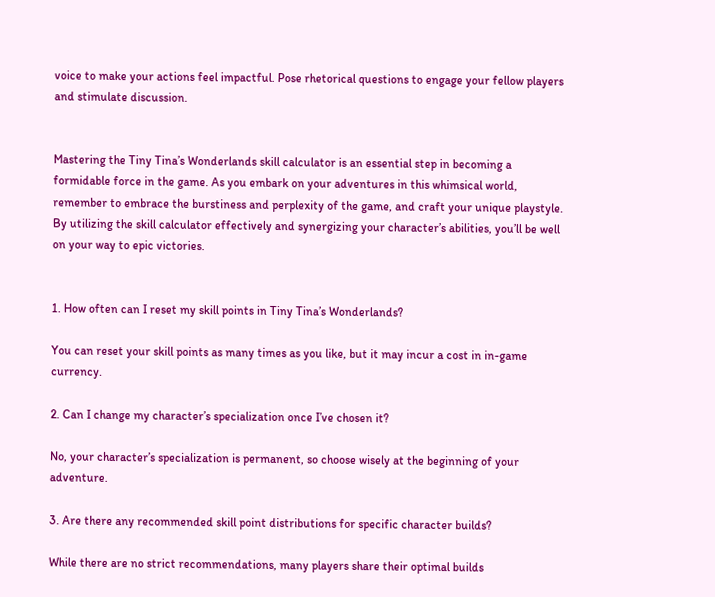voice to make your actions feel impactful. Pose rhetorical questions to engage your fellow players and stimulate discussion.


Mastering the Tiny Tina’s Wonderlands skill calculator is an essential step in becoming a formidable force in the game. As you embark on your adventures in this whimsical world, remember to embrace the burstiness and perplexity of the game, and craft your unique playstyle. By utilizing the skill calculator effectively and synergizing your character’s abilities, you’ll be well on your way to epic victories.


1. How often can I reset my skill points in Tiny Tina’s Wonderlands?

You can reset your skill points as many times as you like, but it may incur a cost in in-game currency.

2. Can I change my character’s specialization once I’ve chosen it?

No, your character’s specialization is permanent, so choose wisely at the beginning of your adventure.

3. Are there any recommended skill point distributions for specific character builds?

While there are no strict recommendations, many players share their optimal builds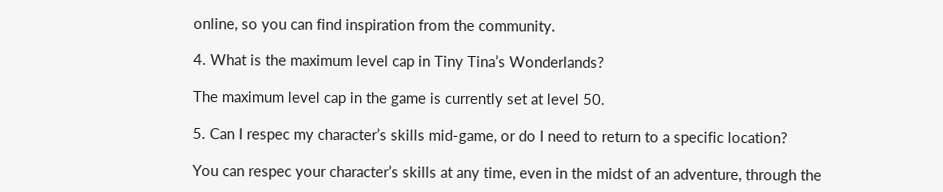online, so you can find inspiration from the community.

4. What is the maximum level cap in Tiny Tina’s Wonderlands?

The maximum level cap in the game is currently set at level 50.

5. Can I respec my character’s skills mid-game, or do I need to return to a specific location?

You can respec your character’s skills at any time, even in the midst of an adventure, through the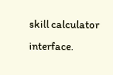skill calculator interface.